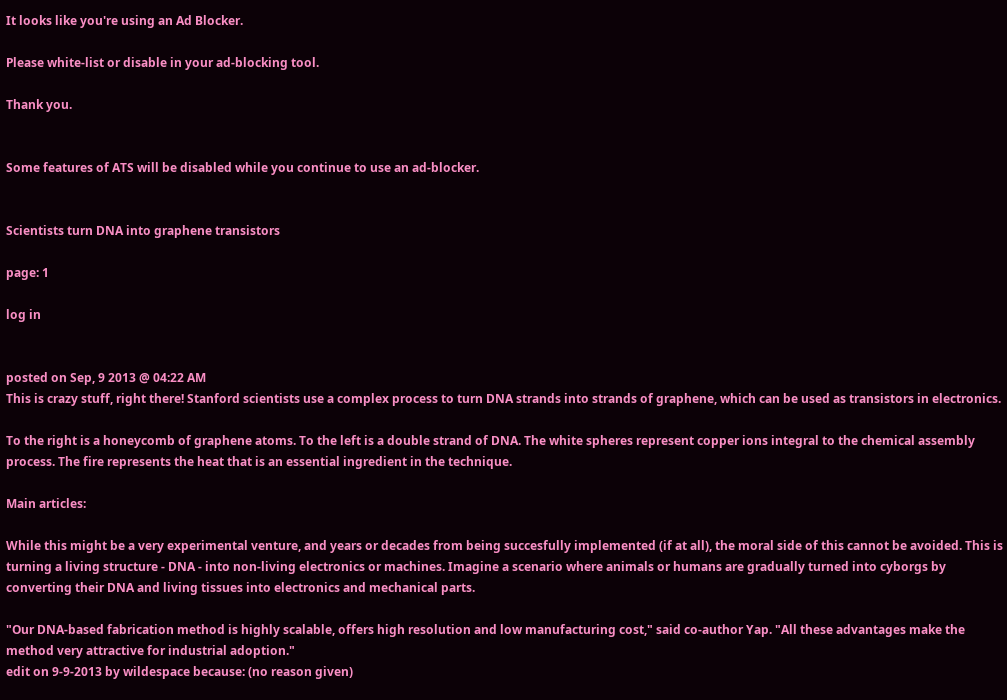It looks like you're using an Ad Blocker.

Please white-list or disable in your ad-blocking tool.

Thank you.


Some features of ATS will be disabled while you continue to use an ad-blocker.


Scientists turn DNA into graphene transistors

page: 1

log in


posted on Sep, 9 2013 @ 04:22 AM
This is crazy stuff, right there! Stanford scientists use a complex process to turn DNA strands into strands of graphene, which can be used as transistors in electronics.

To the right is a honeycomb of graphene atoms. To the left is a double strand of DNA. The white spheres represent copper ions integral to the chemical assembly process. The fire represents the heat that is an essential ingredient in the technique.

Main articles:

While this might be a very experimental venture, and years or decades from being succesfully implemented (if at all), the moral side of this cannot be avoided. This is turning a living structure - DNA - into non-living electronics or machines. Imagine a scenario where animals or humans are gradually turned into cyborgs by converting their DNA and living tissues into electronics and mechanical parts.

"Our DNA-based fabrication method is highly scalable, offers high resolution and low manufacturing cost," said co-author Yap. "All these advantages make the method very attractive for industrial adoption."
edit on 9-9-2013 by wildespace because: (no reason given)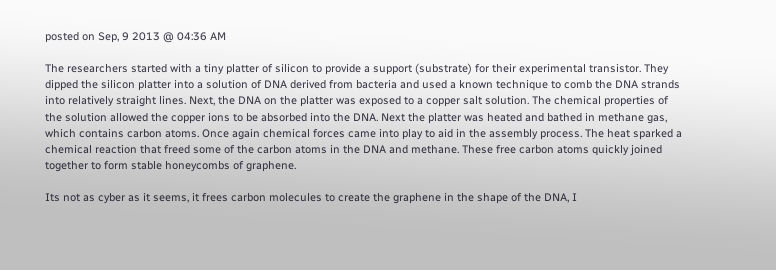posted on Sep, 9 2013 @ 04:36 AM

The researchers started with a tiny platter of silicon to provide a support (substrate) for their experimental transistor. They dipped the silicon platter into a solution of DNA derived from bacteria and used a known technique to comb the DNA strands into relatively straight lines. Next, the DNA on the platter was exposed to a copper salt solution. The chemical properties of the solution allowed the copper ions to be absorbed into the DNA. Next the platter was heated and bathed in methane gas, which contains carbon atoms. Once again chemical forces came into play to aid in the assembly process. The heat sparked a chemical reaction that freed some of the carbon atoms in the DNA and methane. These free carbon atoms quickly joined together to form stable honeycombs of graphene.

Its not as cyber as it seems, it frees carbon molecules to create the graphene in the shape of the DNA, I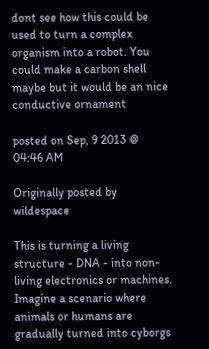dont see how this could be used to turn a complex organism into a robot. You could make a carbon shell maybe but it would be an nice conductive ornament

posted on Sep, 9 2013 @ 04:46 AM

Originally posted by wildespace

This is turning a living structure - DNA - into non-living electronics or machines. Imagine a scenario where animals or humans are gradually turned into cyborgs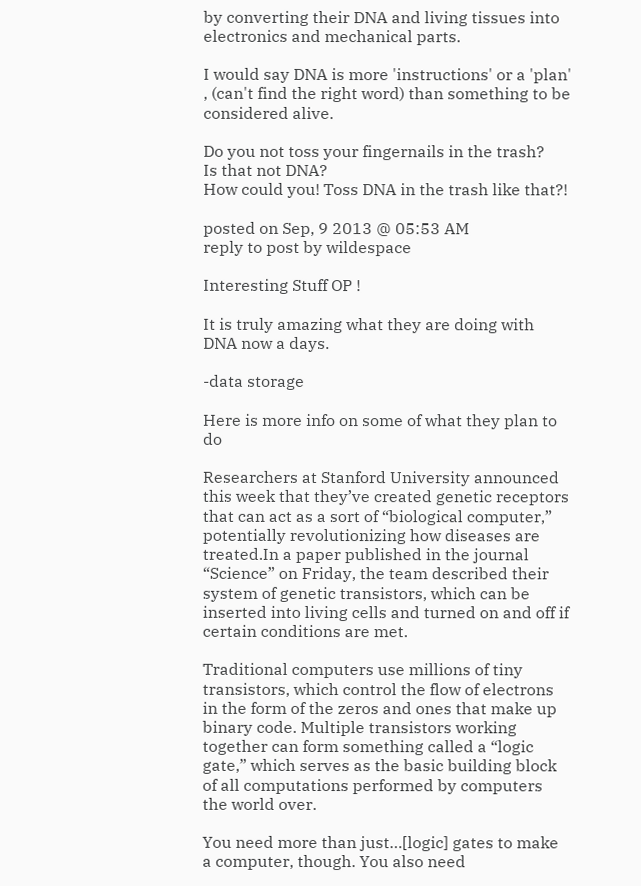by converting their DNA and living tissues into electronics and mechanical parts.

I would say DNA is more 'instructions' or a 'plan' , (can't find the right word) than something to be considered alive.

Do you not toss your fingernails in the trash?
Is that not DNA?
How could you! Toss DNA in the trash like that?!

posted on Sep, 9 2013 @ 05:53 AM
reply to post by wildespace

Interesting Stuff OP !

It is truly amazing what they are doing with DNA now a days.

-data storage

Here is more info on some of what they plan to do

Researchers at Stanford University announced this week that they’ve created genetic receptors that can act as a sort of “biological computer,” potentially revolutionizing how diseases are treated.In a paper published in the journal “Science” on Friday, the team described their system of genetic transistors, which can be inserted into living cells and turned on and off if certain conditions are met.

Traditional computers use millions of tiny transistors, which control the flow of electrons in the form of the zeros and ones that make up binary code. Multiple transistors working together can form something called a “logic gate,” which serves as the basic building block of all computations performed by computers the world over.

You need more than just…[logic] gates to make a computer, though. You also need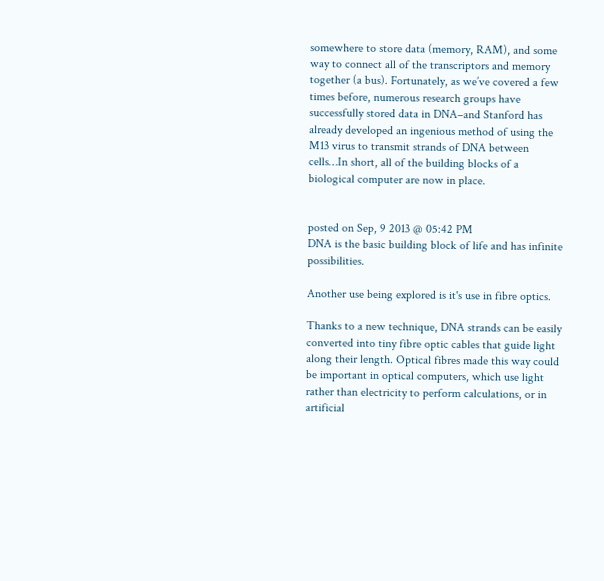somewhere to store data (memory, RAM), and some way to connect all of the transcriptors and memory together (a bus). Fortunately, as we’ve covered a few times before, numerous research groups have successfully stored data in DNA–and Stanford has already developed an ingenious method of using the M13 virus to transmit strands of DNA between cells…In short, all of the building blocks of a biological computer are now in place.


posted on Sep, 9 2013 @ 05:42 PM
DNA is the basic building block of life and has infinite possibilities.

Another use being explored is it's use in fibre optics.

Thanks to a new technique, DNA strands can be easily converted into tiny fibre optic cables that guide light along their length. Optical fibres made this way could be important in optical computers, which use light rather than electricity to perform calculations, or in artificial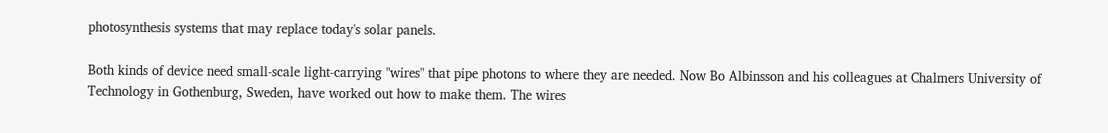photosynthesis systems that may replace today's solar panels.

Both kinds of device need small-scale light-carrying "wires" that pipe photons to where they are needed. Now Bo Albinsson and his colleagues at Chalmers University of Technology in Gothenburg, Sweden, have worked out how to make them. The wires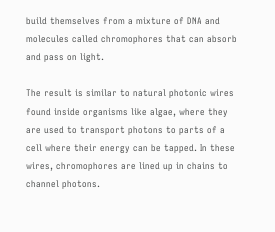build themselves from a mixture of DNA and molecules called chromophores that can absorb and pass on light.

The result is similar to natural photonic wires found inside organisms like algae, where they are used to transport photons to parts of a cell where their energy can be tapped. In these wires, chromophores are lined up in chains to channel photons.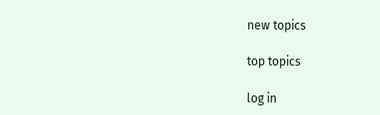new topics

top topics

log in